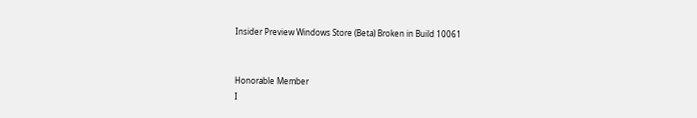Insider Preview Windows Store (Beta) Broken in Build 10061


Honorable Member
I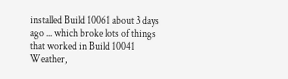installed Build 10061 about 3 days ago ... which broke lots of things that worked in Build 10041
Weather,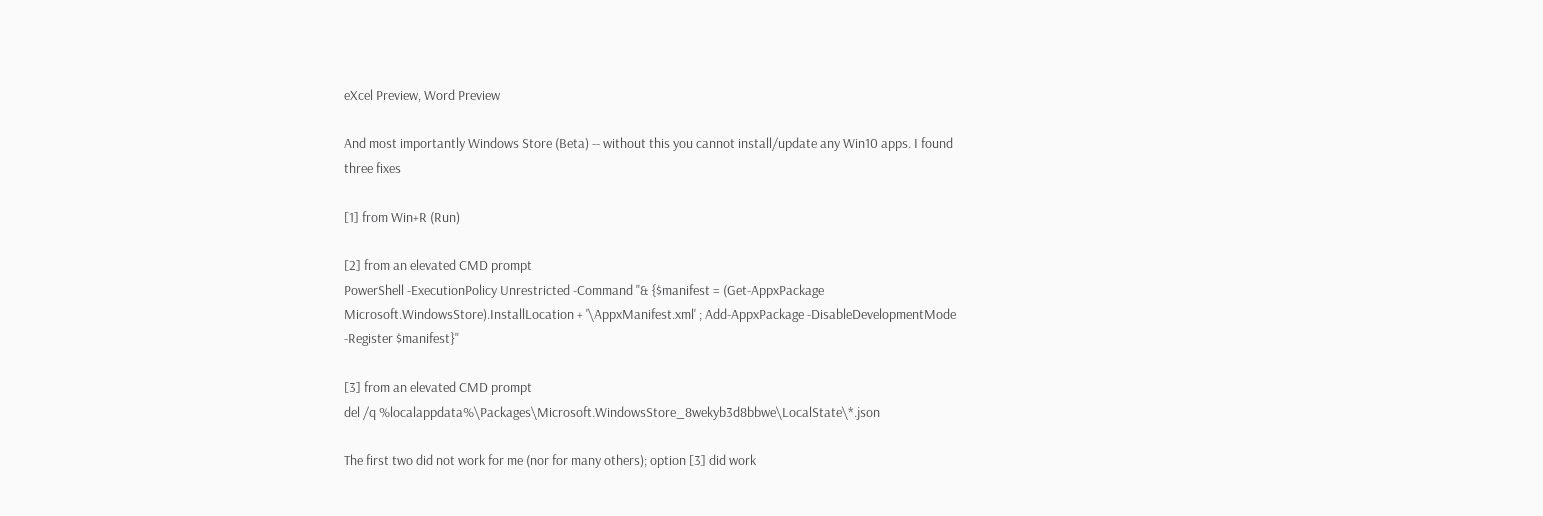eXcel Preview, Word Preview

And most importantly Windows Store (Beta) -- without this you cannot install/update any Win10 apps. I found three fixes

[1] from Win+R (Run)

[2] from an elevated CMD prompt
PowerShell -ExecutionPolicy Unrestricted -Command "& {$manifest = (Get-AppxPackage Microsoft.WindowsStore).InstallLocation + '\AppxManifest.xml' ; Add-AppxPackage -DisableDevelopmentMode -Register $manifest}"

[3] from an elevated CMD prompt
del /q %localappdata%\Packages\Microsoft.WindowsStore_8wekyb3d8bbwe\LocalState\*.json

The first two did not work for me (nor for many others); option [3] did work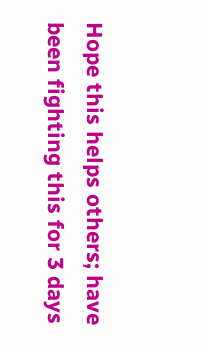Hope this helps others; have been fighting this for 3 days